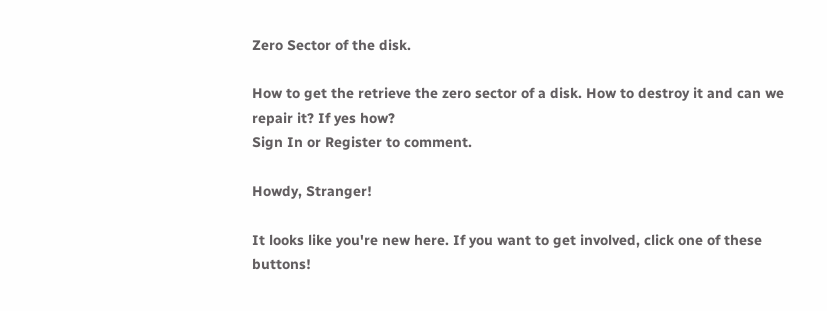Zero Sector of the disk.

How to get the retrieve the zero sector of a disk. How to destroy it and can we repair it? If yes how?
Sign In or Register to comment.

Howdy, Stranger!

It looks like you're new here. If you want to get involved, click one of these buttons!